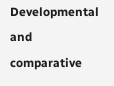Developmental and comparative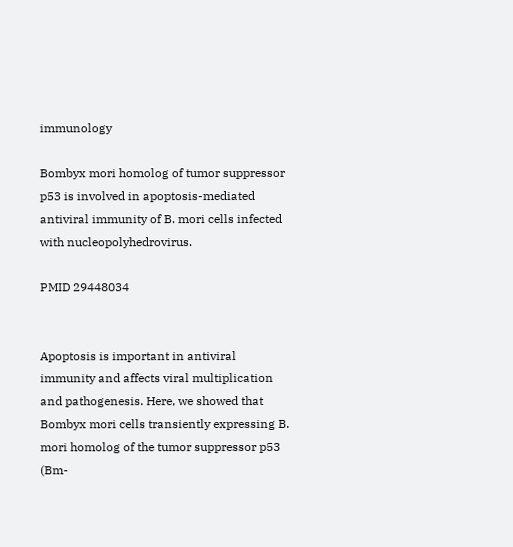immunology

Bombyx mori homolog of tumor suppressor p53 is involved in apoptosis-mediated antiviral immunity of B. mori cells infected with nucleopolyhedrovirus.

PMID 29448034


Apoptosis is important in antiviral immunity and affects viral multiplication and pathogenesis. Here, we showed that Bombyx mori cells transiently expressing B. mori homolog of the tumor suppressor p53 (Bm-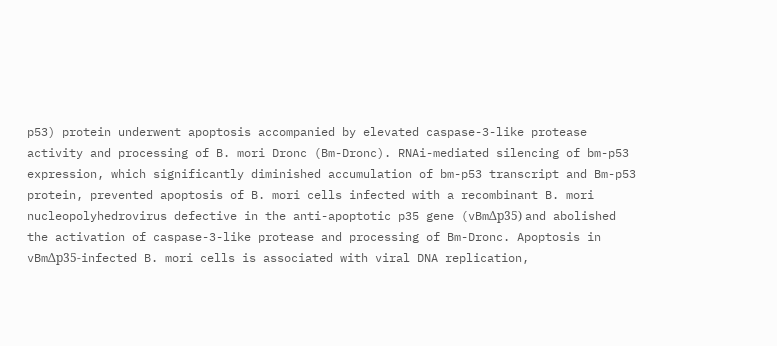p53) protein underwent apoptosis accompanied by elevated caspase-3-like protease activity and processing of B. mori Dronc (Bm-Dronc). RNAi-mediated silencing of bm-p53 expression, which significantly diminished accumulation of bm-p53 transcript and Bm-p53 protein, prevented apoptosis of B. mori cells infected with a recombinant B. mori nucleopolyhedrovirus defective in the anti-apoptotic p35 gene (vBmΔp35) and abolished the activation of caspase-3-like protease and processing of Bm-Dronc. Apoptosis in vBmΔp35-infected B. mori cells is associated with viral DNA replication,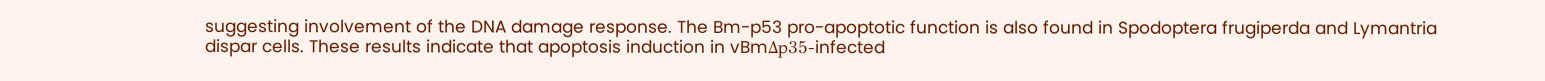suggesting involvement of the DNA damage response. The Bm-p53 pro-apoptotic function is also found in Spodoptera frugiperda and Lymantria dispar cells. These results indicate that apoptosis induction in vBmΔp35-infected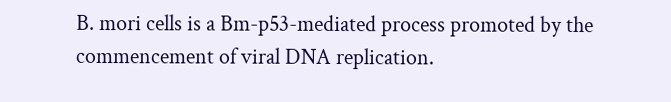B. mori cells is a Bm-p53-mediated process promoted by the commencement of viral DNA replication.